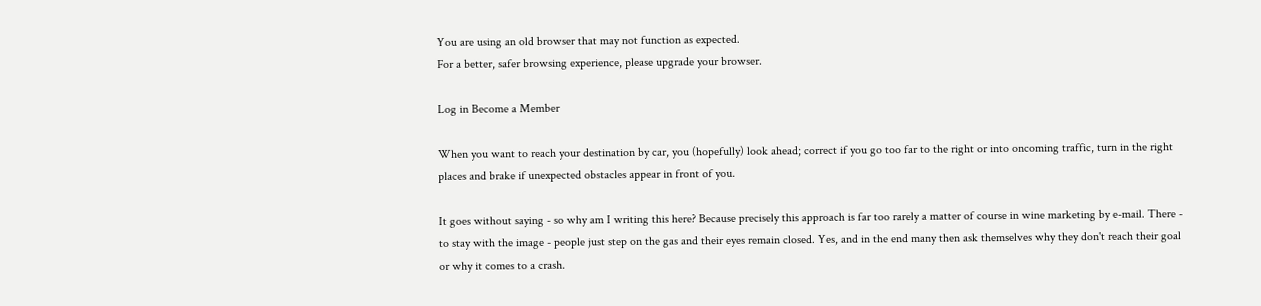You are using an old browser that may not function as expected.
For a better, safer browsing experience, please upgrade your browser.

Log in Become a Member

When you want to reach your destination by car, you (hopefully) look ahead; correct if you go too far to the right or into oncoming traffic, turn in the right places and brake if unexpected obstacles appear in front of you.

It goes without saying - so why am I writing this here? Because precisely this approach is far too rarely a matter of course in wine marketing by e-mail. There - to stay with the image - people just step on the gas and their eyes remain closed. Yes, and in the end many then ask themselves why they don't reach their goal or why it comes to a crash.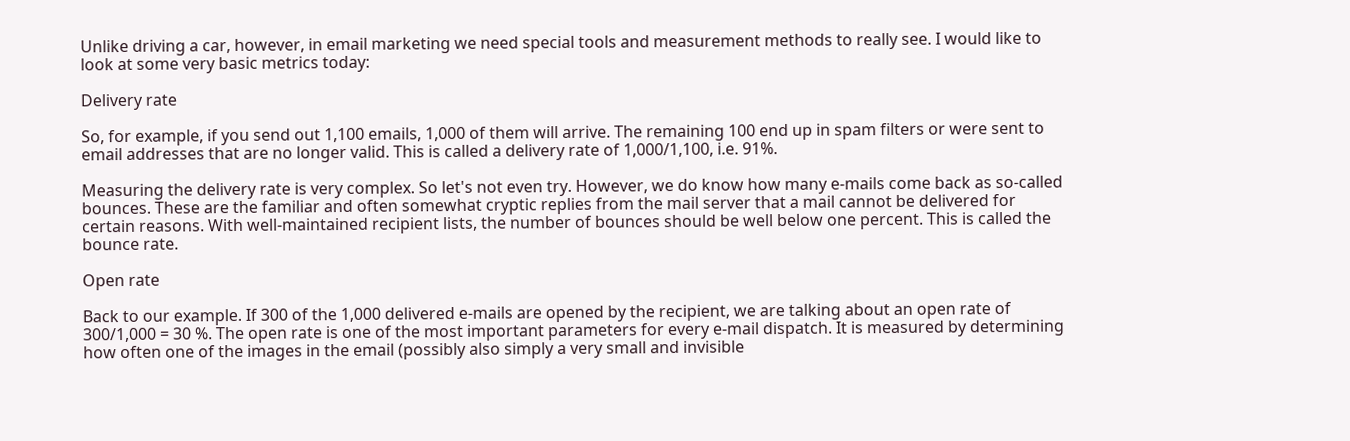Unlike driving a car, however, in email marketing we need special tools and measurement methods to really see. I would like to look at some very basic metrics today:

Delivery rate

So, for example, if you send out 1,100 emails, 1,000 of them will arrive. The remaining 100 end up in spam filters or were sent to email addresses that are no longer valid. This is called a delivery rate of 1,000/1,100, i.e. 91%.

Measuring the delivery rate is very complex. So let's not even try. However, we do know how many e-mails come back as so-called bounces. These are the familiar and often somewhat cryptic replies from the mail server that a mail cannot be delivered for certain reasons. With well-maintained recipient lists, the number of bounces should be well below one percent. This is called the bounce rate.

Open rate

Back to our example. If 300 of the 1,000 delivered e-mails are opened by the recipient, we are talking about an open rate of 300/1,000 = 30 %. The open rate is one of the most important parameters for every e-mail dispatch. It is measured by determining how often one of the images in the email (possibly also simply a very small and invisible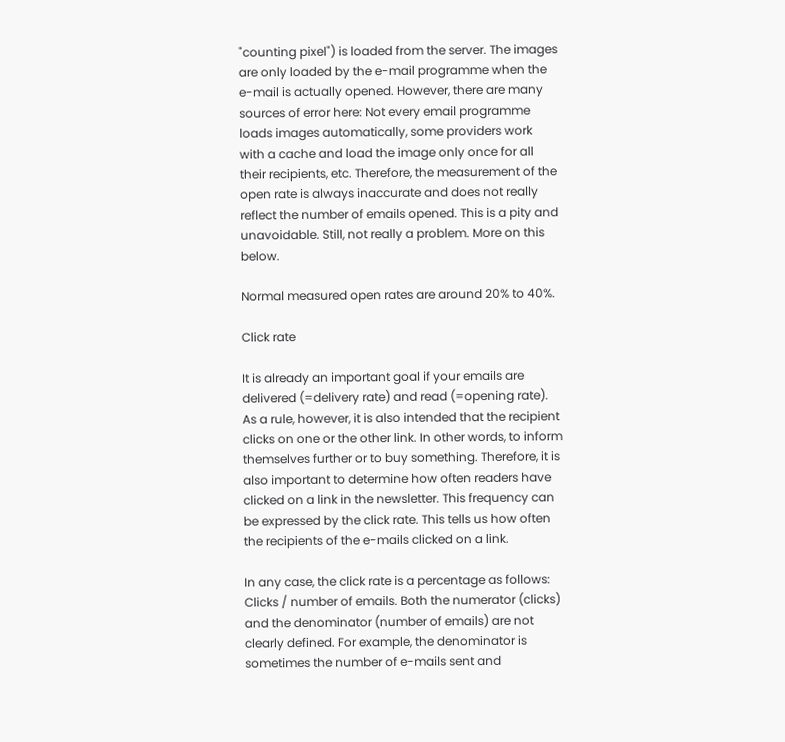"counting pixel") is loaded from the server. The images are only loaded by the e-mail programme when the e-mail is actually opened. However, there are many sources of error here: Not every email programme loads images automatically, some providers work with a cache and load the image only once for all their recipients, etc. Therefore, the measurement of the open rate is always inaccurate and does not really reflect the number of emails opened. This is a pity and unavoidable. Still, not really a problem. More on this below.

Normal measured open rates are around 20% to 40%.

Click rate

It is already an important goal if your emails are delivered (=delivery rate) and read (=opening rate). As a rule, however, it is also intended that the recipient clicks on one or the other link. In other words, to inform themselves further or to buy something. Therefore, it is also important to determine how often readers have clicked on a link in the newsletter. This frequency can be expressed by the click rate. This tells us how often the recipients of the e-mails clicked on a link.

In any case, the click rate is a percentage as follows: Clicks / number of emails. Both the numerator (clicks) and the denominator (number of emails) are not clearly defined. For example, the denominator is sometimes the number of e-mails sent and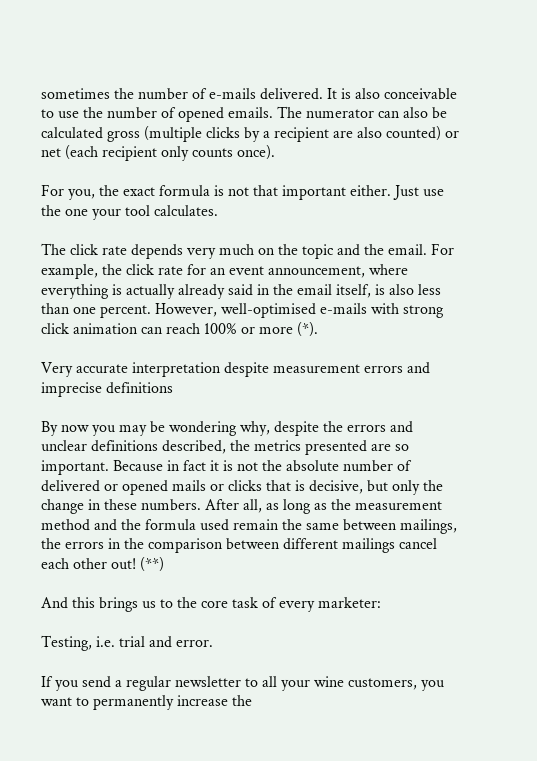sometimes the number of e-mails delivered. It is also conceivable to use the number of opened emails. The numerator can also be calculated gross (multiple clicks by a recipient are also counted) or net (each recipient only counts once).

For you, the exact formula is not that important either. Just use the one your tool calculates.

The click rate depends very much on the topic and the email. For example, the click rate for an event announcement, where everything is actually already said in the email itself, is also less than one percent. However, well-optimised e-mails with strong click animation can reach 100% or more (*).

Very accurate interpretation despite measurement errors and imprecise definitions

By now you may be wondering why, despite the errors and unclear definitions described, the metrics presented are so important. Because in fact it is not the absolute number of delivered or opened mails or clicks that is decisive, but only the change in these numbers. After all, as long as the measurement method and the formula used remain the same between mailings, the errors in the comparison between different mailings cancel each other out! (**)

And this brings us to the core task of every marketer:

Testing, i.e. trial and error.

If you send a regular newsletter to all your wine customers, you want to permanently increase the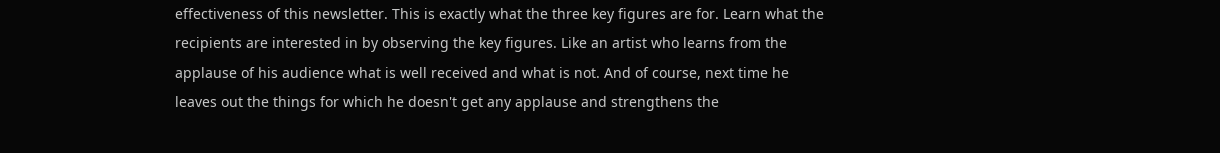effectiveness of this newsletter. This is exactly what the three key figures are for. Learn what the recipients are interested in by observing the key figures. Like an artist who learns from the applause of his audience what is well received and what is not. And of course, next time he leaves out the things for which he doesn't get any applause and strengthens the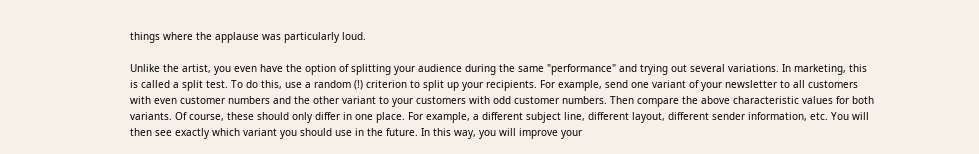things where the applause was particularly loud.

Unlike the artist, you even have the option of splitting your audience during the same "performance" and trying out several variations. In marketing, this is called a split test. To do this, use a random (!) criterion to split up your recipients. For example, send one variant of your newsletter to all customers with even customer numbers and the other variant to your customers with odd customer numbers. Then compare the above characteristic values for both variants. Of course, these should only differ in one place. For example, a different subject line, different layout, different sender information, etc. You will then see exactly which variant you should use in the future. In this way, you will improve your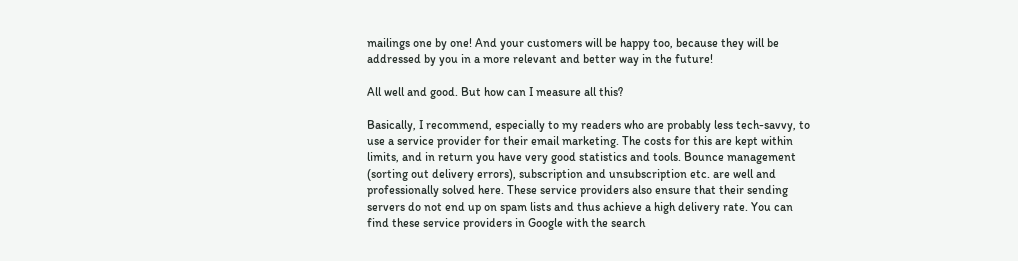mailings one by one! And your customers will be happy too, because they will be addressed by you in a more relevant and better way in the future!

All well and good. But how can I measure all this?

Basically, I recommend, especially to my readers who are probably less tech-savvy, to use a service provider for their email marketing. The costs for this are kept within limits, and in return you have very good statistics and tools. Bounce management (sorting out delivery errors), subscription and unsubscription etc. are well and professionally solved here. These service providers also ensure that their sending servers do not end up on spam lists and thus achieve a high delivery rate. You can find these service providers in Google with the search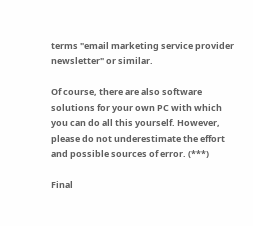terms "email marketing service provider newsletter" or similar.

Of course, there are also software solutions for your own PC with which you can do all this yourself. However, please do not underestimate the effort and possible sources of error. (***)

Final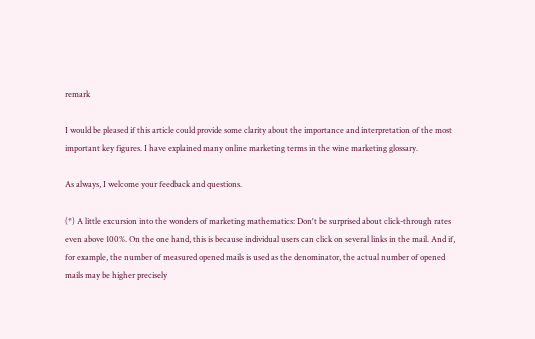remark

I would be pleased if this article could provide some clarity about the importance and interpretation of the most important key figures. I have explained many online marketing terms in the wine marketing glossary.

As always, I welcome your feedback and questions.

(*) A little excursion into the wonders of marketing mathematics: Don't be surprised about click-through rates even above 100%. On the one hand, this is because individual users can click on several links in the mail. And if, for example, the number of measured opened mails is used as the denominator, the actual number of opened mails may be higher precisely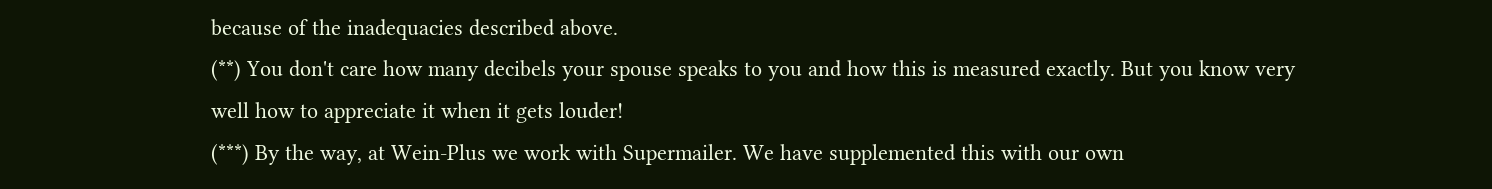because of the inadequacies described above.
(**) You don't care how many decibels your spouse speaks to you and how this is measured exactly. But you know very well how to appreciate it when it gets louder!
(***) By the way, at Wein-Plus we work with Supermailer. We have supplemented this with our own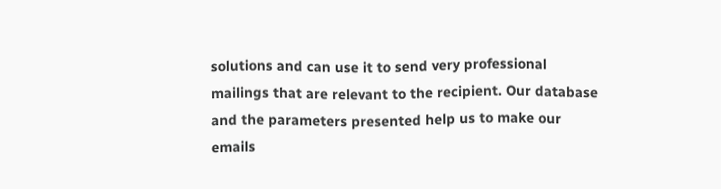solutions and can use it to send very professional mailings that are relevant to the recipient. Our database and the parameters presented help us to make our emails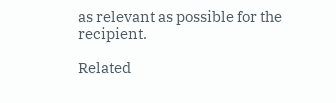as relevant as possible for the recipient.

Related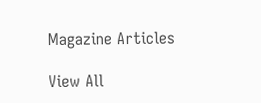Magazine Articles

View All